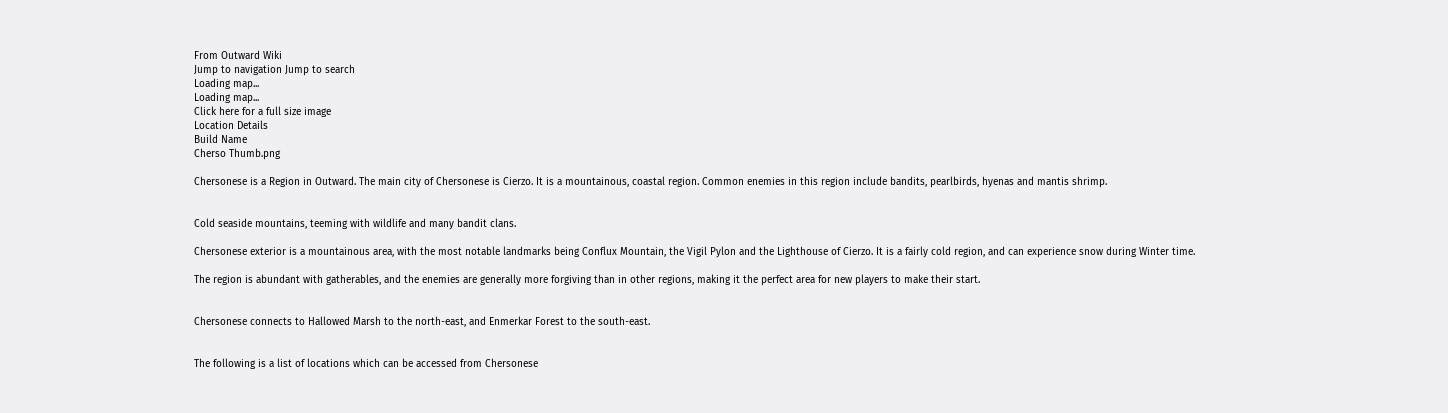From Outward Wiki
Jump to navigation Jump to search
Loading map...
Loading map...
Click here for a full size image
Location Details
Build Name
Cherso Thumb.png

Chersonese is a Region in Outward. The main city of Chersonese is Cierzo. It is a mountainous, coastal region. Common enemies in this region include bandits, pearlbirds, hyenas and mantis shrimp.


Cold seaside mountains, teeming with wildlife and many bandit clans.

Chersonese exterior is a mountainous area, with the most notable landmarks being Conflux Mountain, the Vigil Pylon and the Lighthouse of Cierzo. It is a fairly cold region, and can experience snow during Winter time.

The region is abundant with gatherables, and the enemies are generally more forgiving than in other regions, making it the perfect area for new players to make their start.


Chersonese connects to Hallowed Marsh to the north-east, and Enmerkar Forest to the south-east.


The following is a list of locations which can be accessed from Chersonese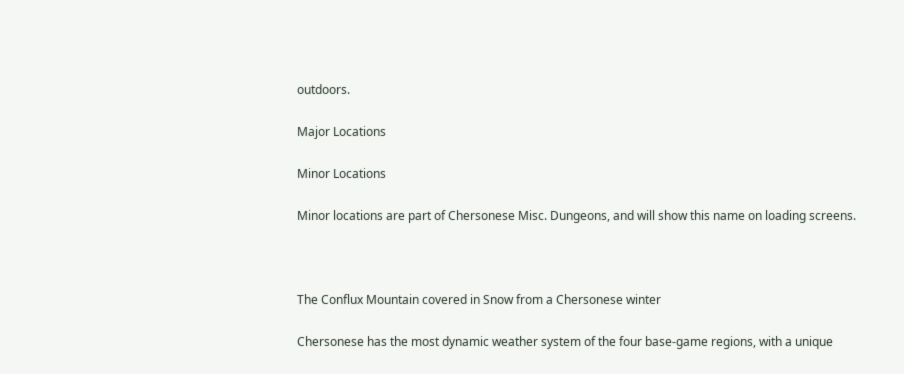outdoors.

Major Locations

Minor Locations

Minor locations are part of Chersonese Misc. Dungeons, and will show this name on loading screens.



The Conflux Mountain covered in Snow from a Chersonese winter

Chersonese has the most dynamic weather system of the four base-game regions, with a unique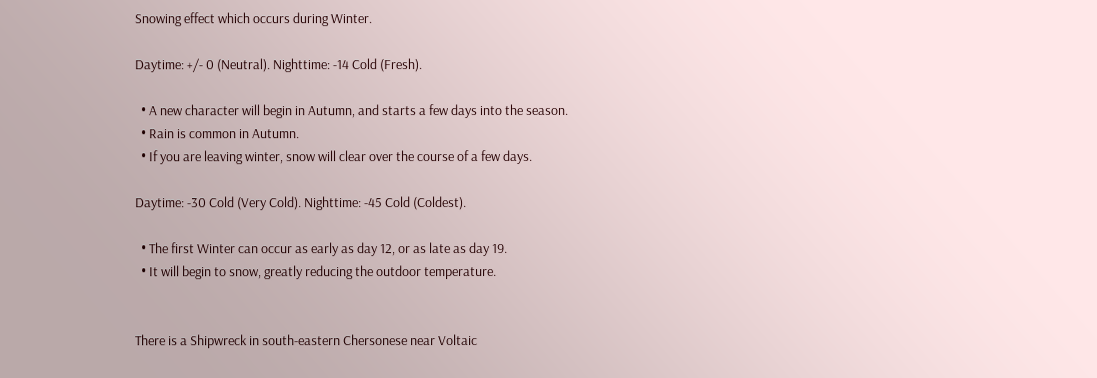Snowing effect which occurs during Winter.

Daytime: +/- 0 (Neutral). Nighttime: -14 Cold (Fresh).

  • A new character will begin in Autumn, and starts a few days into the season.
  • Rain is common in Autumn.
  • If you are leaving winter, snow will clear over the course of a few days.

Daytime: -30 Cold (Very Cold). Nighttime: -45 Cold (Coldest).

  • The first Winter can occur as early as day 12, or as late as day 19.
  • It will begin to snow, greatly reducing the outdoor temperature.


There is a Shipwreck in south-eastern Chersonese near Voltaic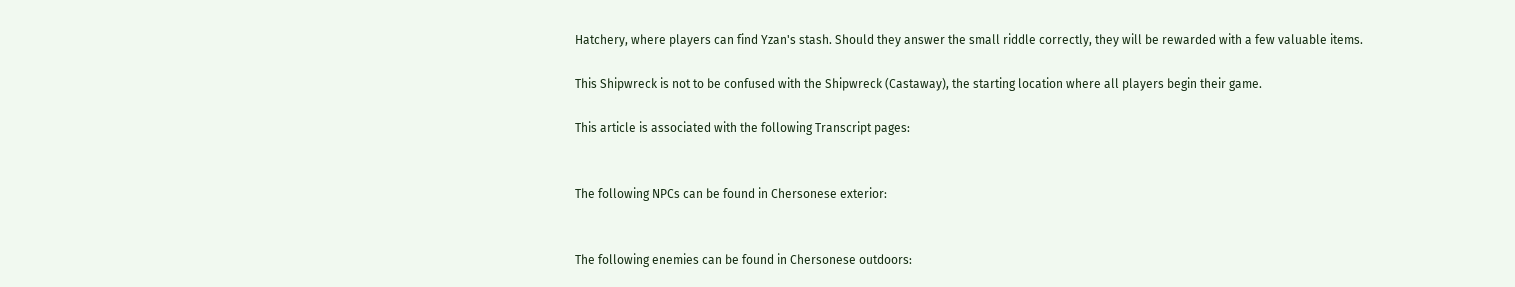Hatchery, where players can find Yzan's stash. Should they answer the small riddle correctly, they will be rewarded with a few valuable items.

This Shipwreck is not to be confused with the Shipwreck (Castaway), the starting location where all players begin their game.

This article is associated with the following Transcript pages:


The following NPCs can be found in Chersonese exterior:


The following enemies can be found in Chersonese outdoors: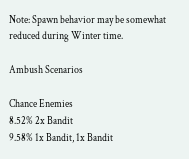Note: Spawn behavior may be somewhat reduced during Winter time.

Ambush Scenarios

Chance Enemies
8.52% 2x Bandit
9.58% 1x Bandit, 1x Bandit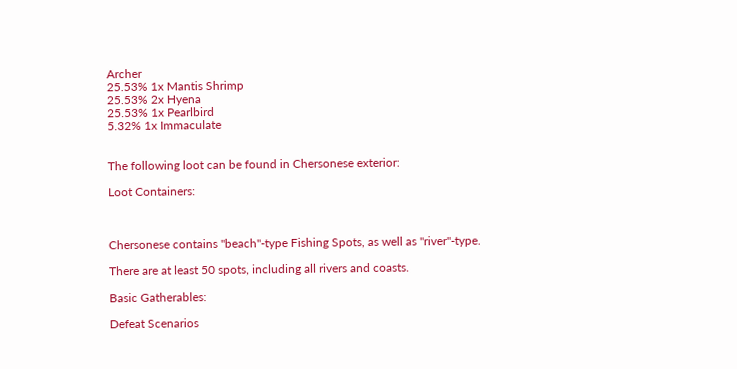Archer
25.53% 1x Mantis Shrimp
25.53% 2x Hyena
25.53% 1x Pearlbird
5.32% 1x Immaculate


The following loot can be found in Chersonese exterior:

Loot Containers:



Chersonese contains "beach"-type Fishing Spots, as well as "river"-type.

There are at least 50 spots, including all rivers and coasts.

Basic Gatherables:

Defeat Scenarios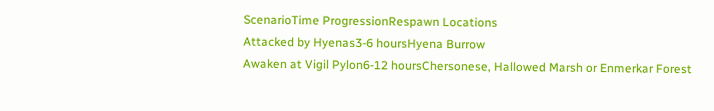ScenarioTime ProgressionRespawn Locations
Attacked by Hyenas3-6 hoursHyena Burrow
Awaken at Vigil Pylon6-12 hoursChersonese, Hallowed Marsh or Enmerkar Forest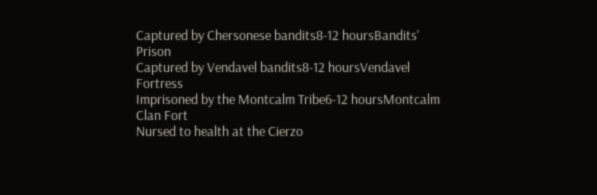Captured by Chersonese bandits8-12 hoursBandits' Prison
Captured by Vendavel bandits8-12 hoursVendavel Fortress
Imprisoned by the Montcalm Tribe6-12 hoursMontcalm Clan Fort
Nursed to health at the Cierzo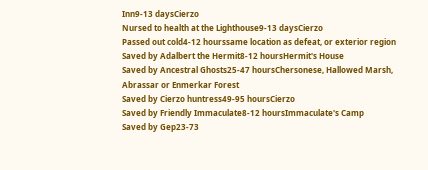Inn9-13 daysCierzo
Nursed to health at the Lighthouse9-13 daysCierzo
Passed out cold4-12 hourssame location as defeat, or exterior region
Saved by Adalbert the Hermit8-12 hoursHermit's House
Saved by Ancestral Ghosts25-47 hoursChersonese, Hallowed Marsh, Abrassar or Enmerkar Forest
Saved by Cierzo huntress49-95 hoursCierzo
Saved by Friendly Immaculate8-12 hoursImmaculate's Camp
Saved by Gep23-73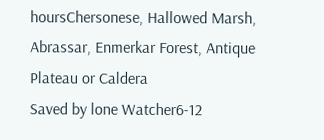hoursChersonese, Hallowed Marsh, Abrassar, Enmerkar Forest, Antique Plateau or Caldera
Saved by lone Watcher6-12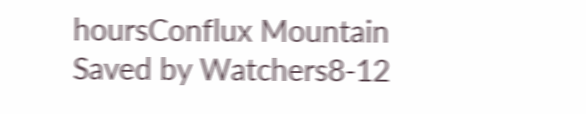hoursConflux Mountain
Saved by Watchers8-12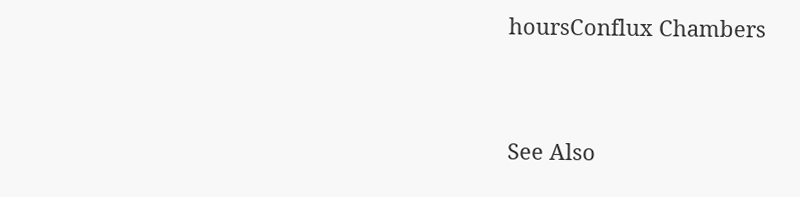hoursConflux Chambers


See Also